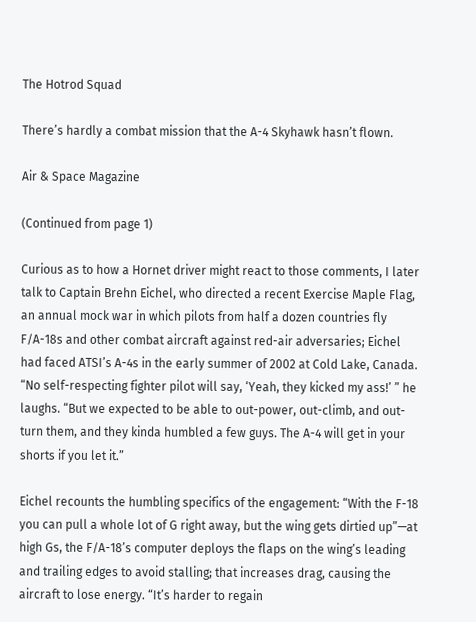The Hotrod Squad

There’s hardly a combat mission that the A-4 Skyhawk hasn’t flown.

Air & Space Magazine

(Continued from page 1)

Curious as to how a Hornet driver might react to those comments, I later talk to Captain Brehn Eichel, who directed a recent Exercise Maple Flag, an annual mock war in which pilots from half a dozen countries fly F/A-18s and other combat aircraft against red-air adversaries; Eichel had faced ATSI’s A-4s in the early summer of 2002 at Cold Lake, Canada. “No self-respecting fighter pilot will say, ‘Yeah, they kicked my ass!’ ” he laughs. “But we expected to be able to out-power, out-climb, and out-turn them, and they kinda humbled a few guys. The A-4 will get in your shorts if you let it.”

Eichel recounts the humbling specifics of the engagement: “With the F-18 you can pull a whole lot of G right away, but the wing gets dirtied up”—at high Gs, the F/A-18’s computer deploys the flaps on the wing’s leading and trailing edges to avoid stalling; that increases drag, causing the aircraft to lose energy. “It’s harder to regain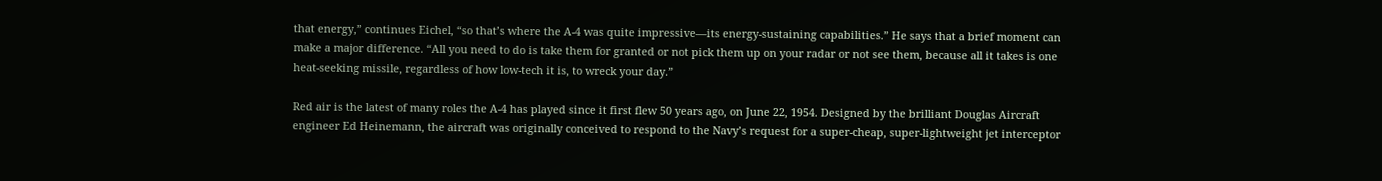that energy,” continues Eichel, “so that’s where the A-4 was quite impressive—its energy-sustaining capabilities.” He says that a brief moment can make a major difference. “All you need to do is take them for granted or not pick them up on your radar or not see them, because all it takes is one heat-seeking missile, regardless of how low-tech it is, to wreck your day.”

Red air is the latest of many roles the A-4 has played since it first flew 50 years ago, on June 22, 1954. Designed by the brilliant Douglas Aircraft engineer Ed Heinemann, the aircraft was originally conceived to respond to the Navy’s request for a super-cheap, super-lightweight jet interceptor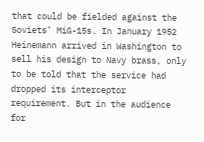that could be fielded against the Soviets’ MiG-15s. In January 1952 Heinemann arrived in Washington to sell his design to Navy brass, only to be told that the service had dropped its interceptor requirement. But in the audience for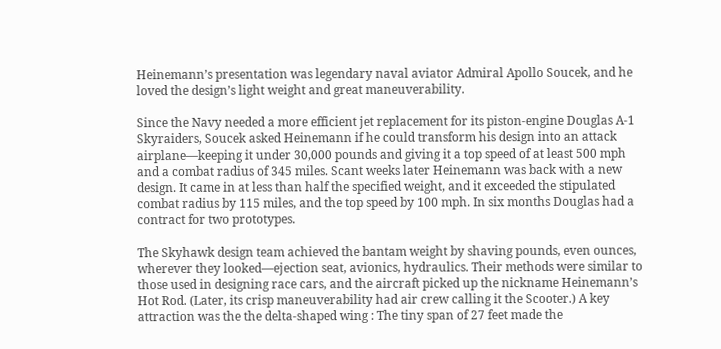Heinemann’s presentation was legendary naval aviator Admiral Apollo Soucek, and he loved the design’s light weight and great maneuverability.

Since the Navy needed a more efficient jet replacement for its piston-engine Douglas A-1 Skyraiders, Soucek asked Heinemann if he could transform his design into an attack airplane—keeping it under 30,000 pounds and giving it a top speed of at least 500 mph and a combat radius of 345 miles. Scant weeks later Heinemann was back with a new design. It came in at less than half the specified weight, and it exceeded the stipulated combat radius by 115 miles, and the top speed by 100 mph. In six months Douglas had a contract for two prototypes.

The Skyhawk design team achieved the bantam weight by shaving pounds, even ounces, wherever they looked—ejection seat, avionics, hydraulics. Their methods were similar to those used in designing race cars, and the aircraft picked up the nickname Heinemann’s Hot Rod. (Later, its crisp maneuverability had air crew calling it the Scooter.) A key attraction was the the delta-shaped wing : The tiny span of 27 feet made the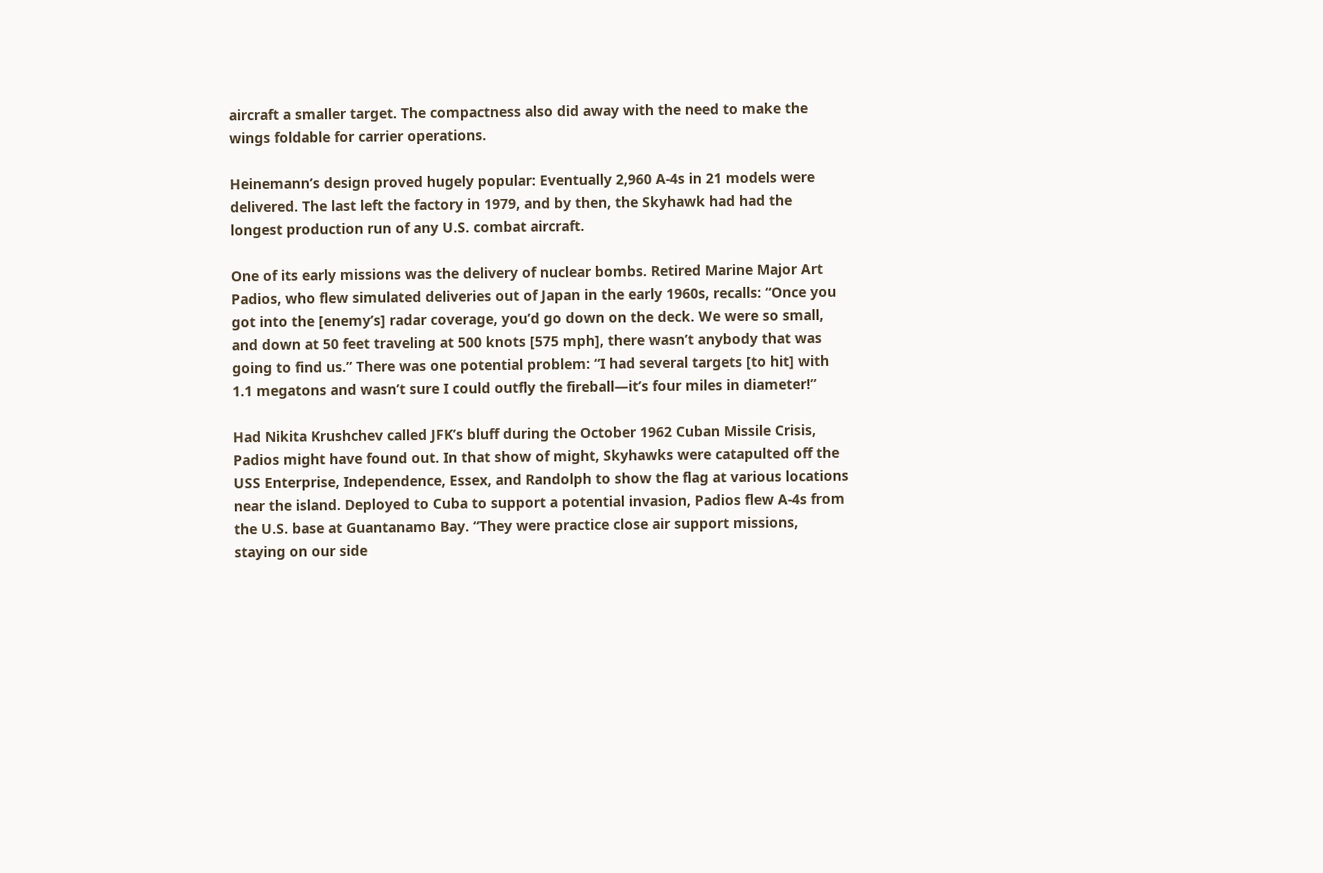aircraft a smaller target. The compactness also did away with the need to make the wings foldable for carrier operations.

Heinemann’s design proved hugely popular: Eventually 2,960 A-4s in 21 models were delivered. The last left the factory in 1979, and by then, the Skyhawk had had the longest production run of any U.S. combat aircraft.

One of its early missions was the delivery of nuclear bombs. Retired Marine Major Art Padios, who flew simulated deliveries out of Japan in the early 1960s, recalls: “Once you got into the [enemy’s] radar coverage, you’d go down on the deck. We were so small, and down at 50 feet traveling at 500 knots [575 mph], there wasn’t anybody that was going to find us.” There was one potential problem: “I had several targets [to hit] with 1.1 megatons and wasn’t sure I could outfly the fireball—it’s four miles in diameter!”

Had Nikita Krushchev called JFK’s bluff during the October 1962 Cuban Missile Crisis, Padios might have found out. In that show of might, Skyhawks were catapulted off the USS Enterprise, Independence, Essex, and Randolph to show the flag at various locations near the island. Deployed to Cuba to support a potential invasion, Padios flew A-4s from the U.S. base at Guantanamo Bay. “They were practice close air support missions, staying on our side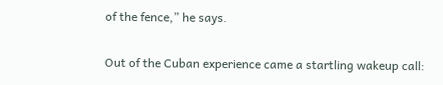of the fence,” he says.

Out of the Cuban experience came a startling wakeup call: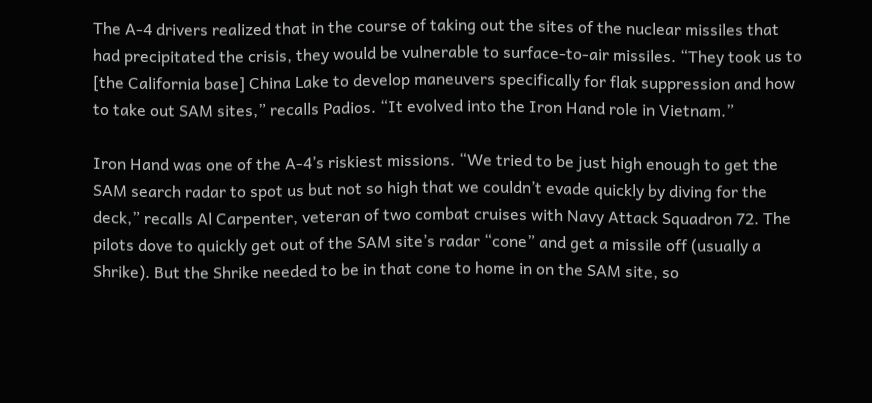The A-4 drivers realized that in the course of taking out the sites of the nuclear missiles that had precipitated the crisis, they would be vulnerable to surface-to-air missiles. “They took us to [the California base] China Lake to develop maneuvers specifically for flak suppression and how to take out SAM sites,” recalls Padios. “It evolved into the Iron Hand role in Vietnam.”

Iron Hand was one of the A-4’s riskiest missions. “We tried to be just high enough to get the SAM search radar to spot us but not so high that we couldn’t evade quickly by diving for the deck,” recalls Al Carpenter, veteran of two combat cruises with Navy Attack Squadron 72. The pilots dove to quickly get out of the SAM site’s radar “cone” and get a missile off (usually a Shrike). But the Shrike needed to be in that cone to home in on the SAM site, so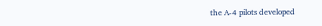the A-4 pilots developed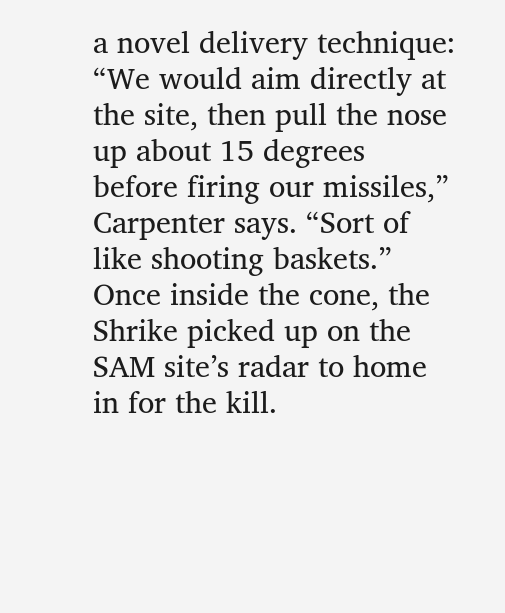a novel delivery technique: “We would aim directly at the site, then pull the nose up about 15 degrees before firing our missiles,” Carpenter says. “Sort of like shooting baskets.” Once inside the cone, the Shrike picked up on the SAM site’s radar to home in for the kill.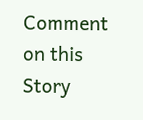Comment on this Story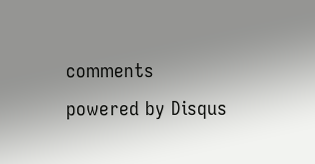comments powered by Disqus